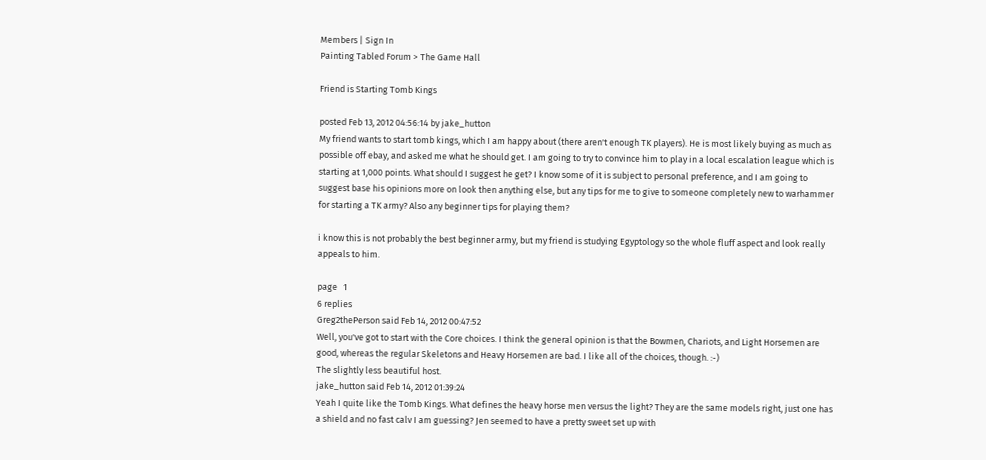Members | Sign In
Painting Tabled Forum > The Game Hall

Friend is Starting Tomb Kings

posted Feb 13, 2012 04:56:14 by jake_hutton
My friend wants to start tomb kings, which I am happy about (there aren't enough TK players). He is most likely buying as much as possible off ebay, and asked me what he should get. I am going to try to convince him to play in a local escalation league which is starting at 1,000 points. What should I suggest he get? I know some of it is subject to personal preference, and I am going to suggest base his opinions more on look then anything else, but any tips for me to give to someone completely new to warhammer for starting a TK army? Also any beginner tips for playing them?

i know this is not probably the best beginner army, but my friend is studying Egyptology so the whole fluff aspect and look really appeals to him.

page   1
6 replies
Greg2thePerson said Feb 14, 2012 00:47:52
Well, you've got to start with the Core choices. I think the general opinion is that the Bowmen, Chariots, and Light Horsemen are good, whereas the regular Skeletons and Heavy Horsemen are bad. I like all of the choices, though. :-)
The slightly less beautiful host.
jake_hutton said Feb 14, 2012 01:39:24
Yeah I quite like the Tomb Kings. What defines the heavy horse men versus the light? They are the same models right, just one has a shield and no fast calv I am guessing? Jen seemed to have a pretty sweet set up with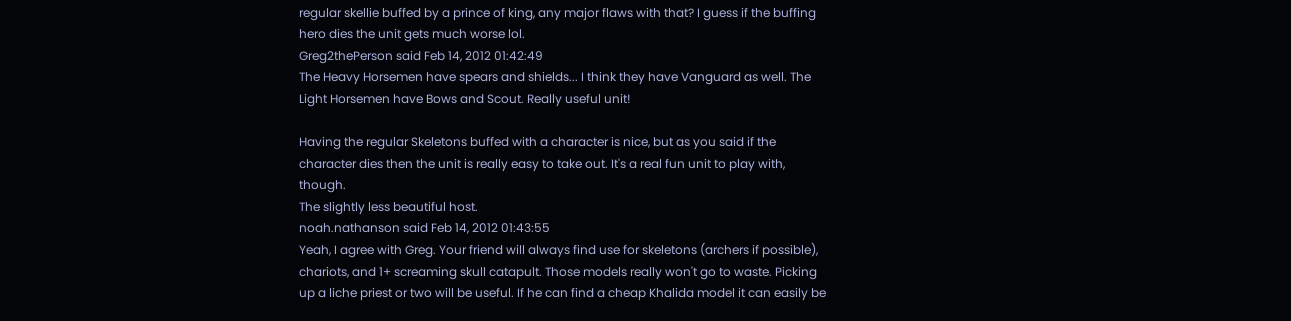regular skellie buffed by a prince of king, any major flaws with that? I guess if the buffing hero dies the unit gets much worse lol.
Greg2thePerson said Feb 14, 2012 01:42:49
The Heavy Horsemen have spears and shields... I think they have Vanguard as well. The Light Horsemen have Bows and Scout. Really useful unit!

Having the regular Skeletons buffed with a character is nice, but as you said if the character dies then the unit is really easy to take out. It's a real fun unit to play with, though.
The slightly less beautiful host.
noah.nathanson said Feb 14, 2012 01:43:55
Yeah, I agree with Greg. Your friend will always find use for skeletons (archers if possible), chariots, and 1+ screaming skull catapult. Those models really won't go to waste. Picking up a liche priest or two will be useful. If he can find a cheap Khalida model it can easily be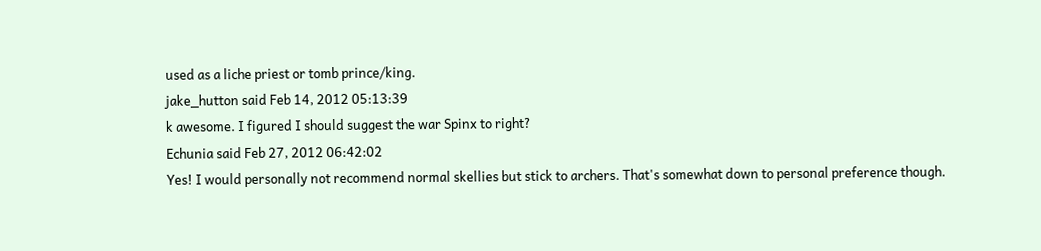used as a liche priest or tomb prince/king.
jake_hutton said Feb 14, 2012 05:13:39
k awesome. I figured I should suggest the war Spinx to right?
Echunia said Feb 27, 2012 06:42:02
Yes! I would personally not recommend normal skellies but stick to archers. That's somewhat down to personal preference though.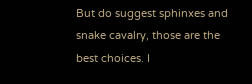But do suggest sphinxes and snake cavalry, those are the best choices. I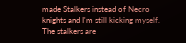made Stalkers instead of Necro knights and I'm still kicking myself. The stalkers are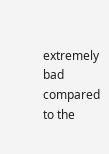extremely bad compared to the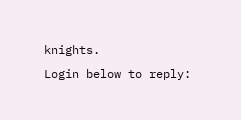knights.
Login below to reply: